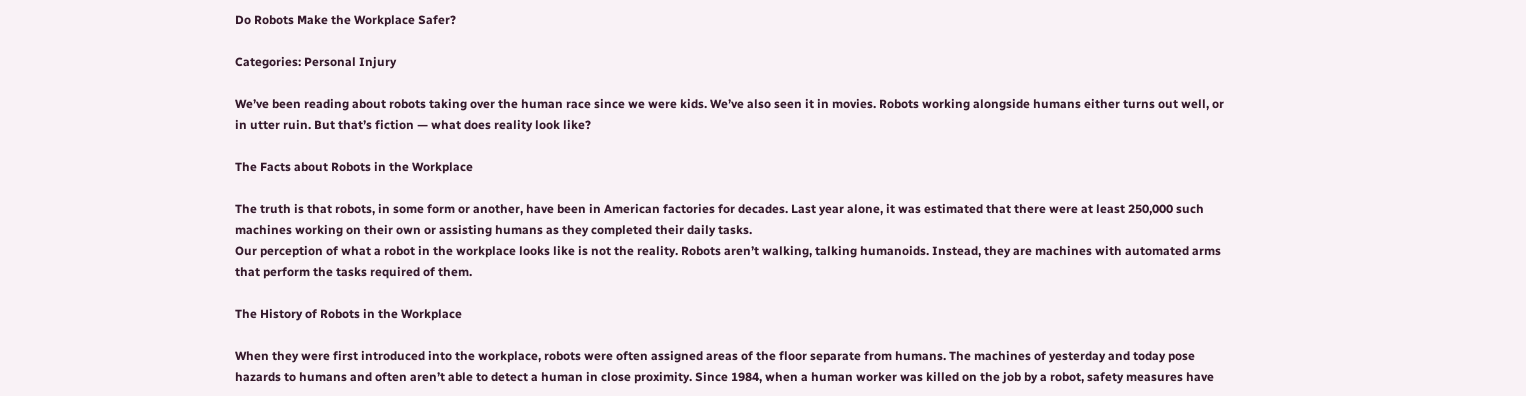Do Robots Make the Workplace Safer?

Categories: Personal Injury

We’ve been reading about robots taking over the human race since we were kids. We’ve also seen it in movies. Robots working alongside humans either turns out well, or in utter ruin. But that’s fiction — what does reality look like?

The Facts about Robots in the Workplace

The truth is that robots, in some form or another, have been in American factories for decades. Last year alone, it was estimated that there were at least 250,000 such machines working on their own or assisting humans as they completed their daily tasks.
Our perception of what a robot in the workplace looks like is not the reality. Robots aren’t walking, talking humanoids. Instead, they are machines with automated arms that perform the tasks required of them.

The History of Robots in the Workplace

When they were first introduced into the workplace, robots were often assigned areas of the floor separate from humans. The machines of yesterday and today pose hazards to humans and often aren’t able to detect a human in close proximity. Since 1984, when a human worker was killed on the job by a robot, safety measures have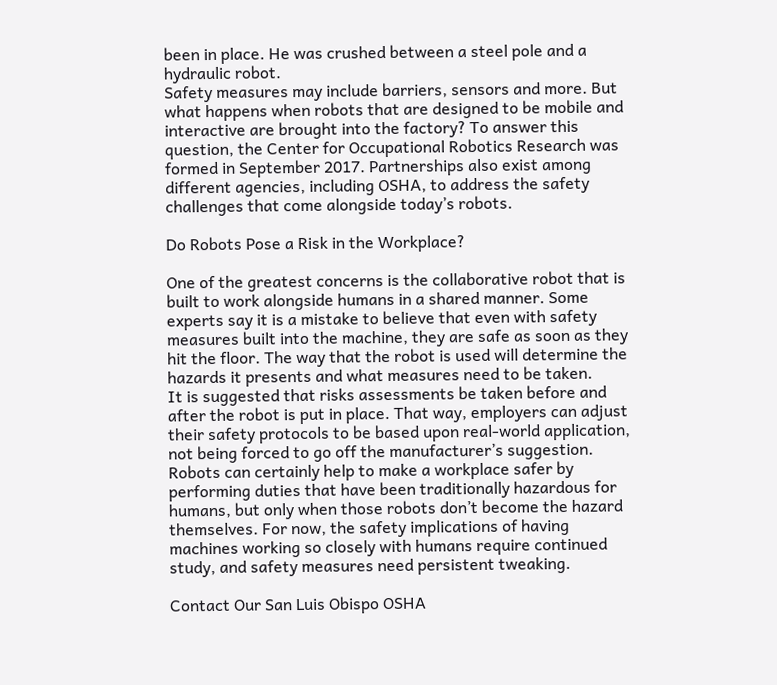been in place. He was crushed between a steel pole and a hydraulic robot.
Safety measures may include barriers, sensors and more. But what happens when robots that are designed to be mobile and interactive are brought into the factory? To answer this question, the Center for Occupational Robotics Research was formed in September 2017. Partnerships also exist among different agencies, including OSHA, to address the safety challenges that come alongside today’s robots.

Do Robots Pose a Risk in the Workplace?

One of the greatest concerns is the collaborative robot that is built to work alongside humans in a shared manner. Some experts say it is a mistake to believe that even with safety measures built into the machine, they are safe as soon as they hit the floor. The way that the robot is used will determine the hazards it presents and what measures need to be taken.
It is suggested that risks assessments be taken before and after the robot is put in place. That way, employers can adjust their safety protocols to be based upon real-world application, not being forced to go off the manufacturer’s suggestion. Robots can certainly help to make a workplace safer by performing duties that have been traditionally hazardous for humans, but only when those robots don’t become the hazard themselves. For now, the safety implications of having machines working so closely with humans require continued study, and safety measures need persistent tweaking.

Contact Our San Luis Obispo OSHA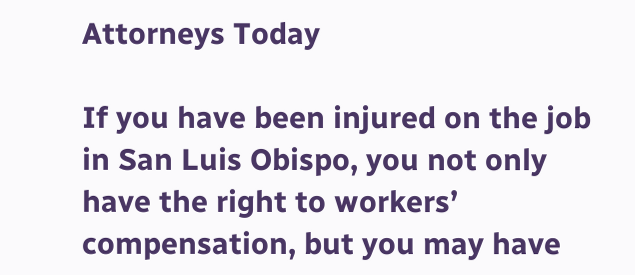Attorneys Today

If you have been injured on the job in San Luis Obispo, you not only have the right to workers’ compensation, but you may have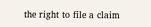the right to file a claim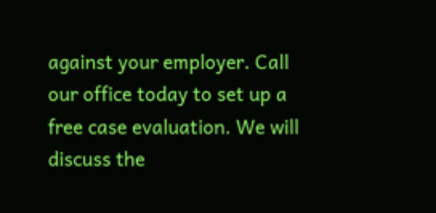against your employer. Call our office today to set up a free case evaluation. We will discuss the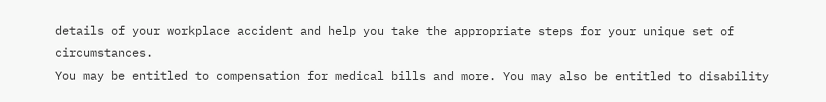details of your workplace accident and help you take the appropriate steps for your unique set of circumstances.
You may be entitled to compensation for medical bills and more. You may also be entitled to disability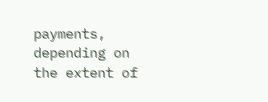payments, depending on the extent of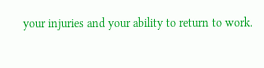your injuries and your ability to return to work.